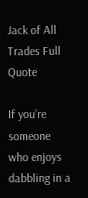Jack of All Trades Full Quote

If you’re someone who enjoys dabbling in a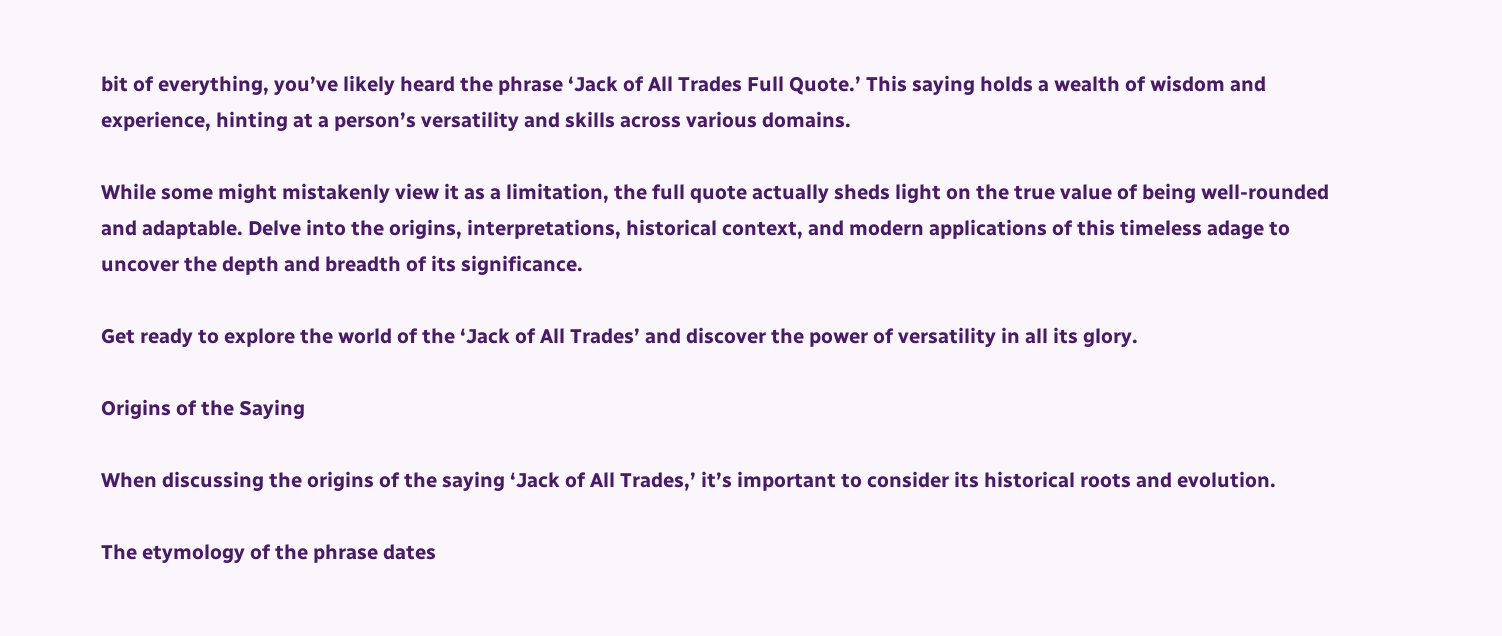bit of everything, you’ve likely heard the phrase ‘Jack of All Trades Full Quote.’ This saying holds a wealth of wisdom and experience, hinting at a person’s versatility and skills across various domains.

While some might mistakenly view it as a limitation, the full quote actually sheds light on the true value of being well-rounded and adaptable. Delve into the origins, interpretations, historical context, and modern applications of this timeless adage to uncover the depth and breadth of its significance.

Get ready to explore the world of the ‘Jack of All Trades’ and discover the power of versatility in all its glory.

Origins of the Saying

When discussing the origins of the saying ‘Jack of All Trades,’ it’s important to consider its historical roots and evolution.

The etymology of the phrase dates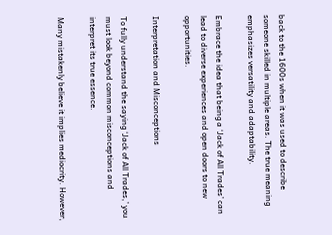back to the 1600s when it was used to describe someone skilled in multiple areas. The true meaning emphasizes versatility and adaptability.

Embrace the idea that being a ‘Jack of All Trades’ can lead to diverse experiences and open doors to new opportunities.

Interpretation and Misconceptions

To fully understand the saying ‘Jack of All Trades,’ you must look beyond common misconceptions and interpret its true essence.

Many mistakenly believe it implies mediocrity. However,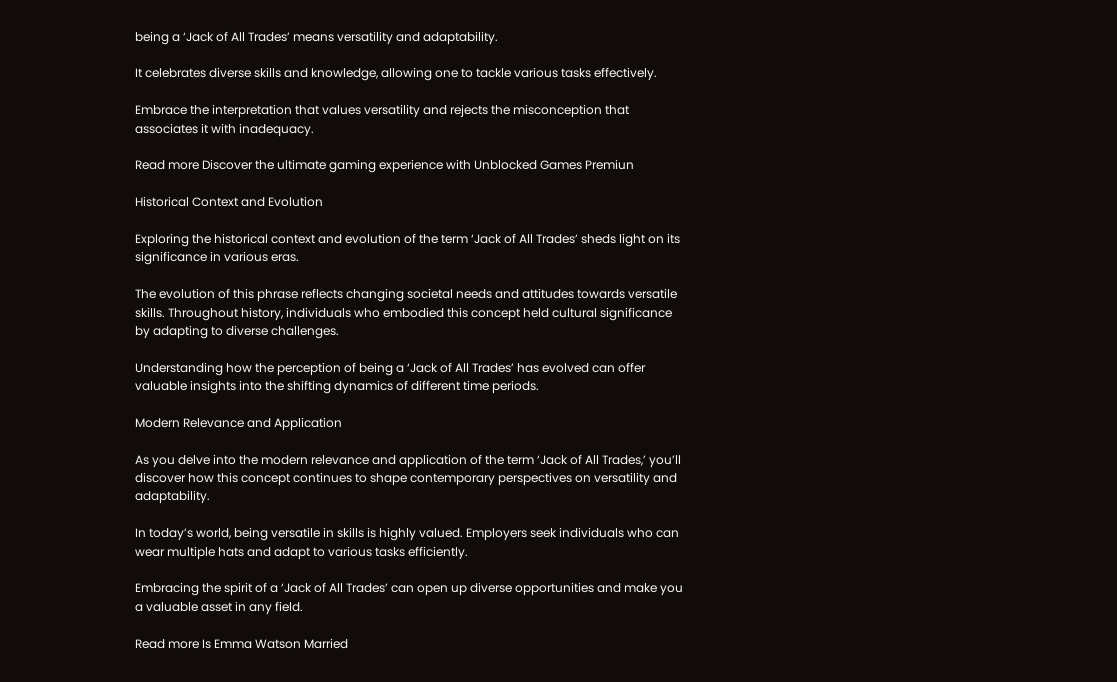being a ‘Jack of All Trades’ means versatility and adaptability.

It celebrates diverse skills and knowledge, allowing one to tackle various tasks effectively.

Embrace the interpretation that values versatility and rejects the misconception that associates it with inadequacy.

Read more Discover the ultimate gaming experience with Unblocked Games Premiun

Historical Context and Evolution

Exploring the historical context and evolution of the term ‘Jack of All Trades’ sheds light on its significance in various eras.

The evolution of this phrase reflects changing societal needs and attitudes towards versatile skills. Throughout history, individuals who embodied this concept held cultural significance by adapting to diverse challenges.

Understanding how the perception of being a ‘Jack of All Trades’ has evolved can offer valuable insights into the shifting dynamics of different time periods.

Modern Relevance and Application

As you delve into the modern relevance and application of the term ‘Jack of All Trades,’ you’ll discover how this concept continues to shape contemporary perspectives on versatility and adaptability.

In today’s world, being versatile in skills is highly valued. Employers seek individuals who can wear multiple hats and adapt to various tasks efficiently.

Embracing the spirit of a ‘Jack of All Trades’ can open up diverse opportunities and make you a valuable asset in any field.

Read more Is Emma Watson Married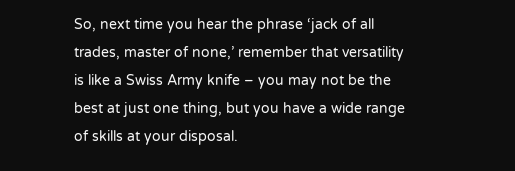So, next time you hear the phrase ‘jack of all trades, master of none,’ remember that versatility is like a Swiss Army knife – you may not be the best at just one thing, but you have a wide range of skills at your disposal.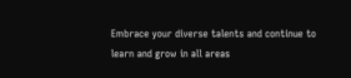Embrace your diverse talents and continue to learn and grow in all areas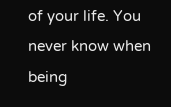of your life. You never know when being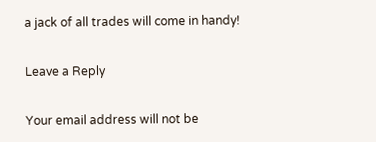a jack of all trades will come in handy!

Leave a Reply

Your email address will not be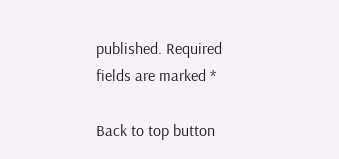published. Required fields are marked *

Back to top button